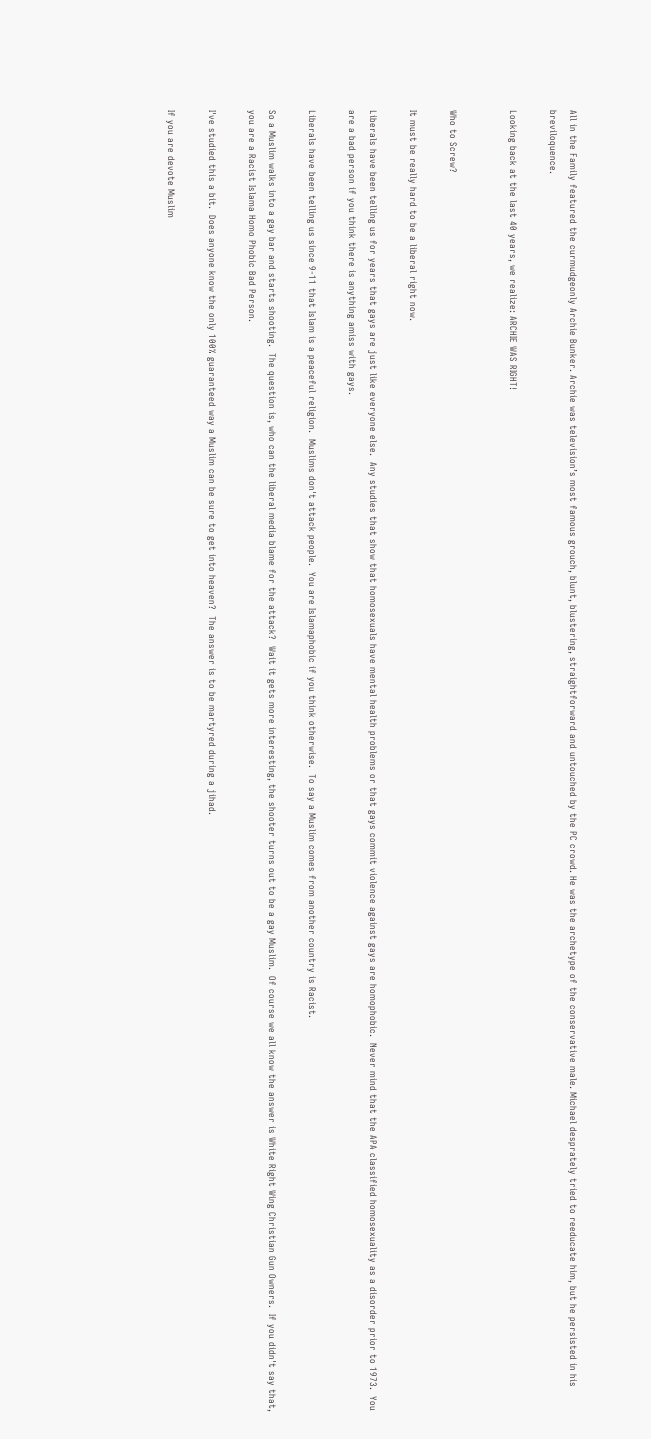All in the Family featured the curmudgeonly Archie Bunker. Archie was television’s most famous grouch, blunt, blustering, straightforward and untouched by the PC crowd. He was the archetype of the conservative male. Michael desprately tried to reeducate him, but he persisted in his breviloquence.

Looking back at the last 40 years, we realize: ARCHIE WAS RIGHT!


Who to Screw?

It must be really hard to be a liberal right now.

Liberals have been telling us for years that gays are just like everyone else.  Any studies that show that homosexuals have mental health problems or that gays commit violence against gays are homophobic.  Never mind that the APA classified homosexuality as a disorder prior to 1973.  You are a bad person if you think there is anything amiss with gays.

Liberals have been telling us since 9-11 that Islam is a peaceful religion.  Muslims don't attack people.  You are Islamaphobic if you think otherwise.  To say a Muslim comes from another country is Racist.

So a Muslim walks into a gay bar and starts shooting.  The question is, who can the liberal media blame for the attack?  Wait it gets more interesting, the shooter turns out to be a gay Muslim.  Of course we all know the answer is White Right Wing Christian Gun Owners.  If you didn't say that, you are a Racist Islama Homo Phobic Bad Person.

I've studied this a bit.  Does anyone know the only 100% guaranteed way a Muslim can be sure to get into heaven?  The answer is to be martyred during a jihad.

If you are devote Muslim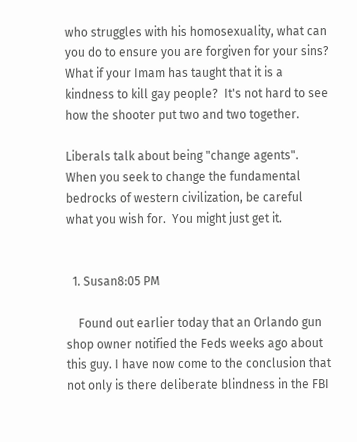who struggles with his homosexuality, what can you do to ensure you are forgiven for your sins?  What if your Imam has taught that it is a kindness to kill gay people?  It's not hard to see how the shooter put two and two together.

Liberals talk about being "change agents".  When you seek to change the fundamental bedrocks of western civilization, be careful what you wish for.  You might just get it.


  1. Susan8:05 PM

    Found out earlier today that an Orlando gun shop owner notified the Feds weeks ago about this guy. I have now come to the conclusion that not only is there deliberate blindness in the FBI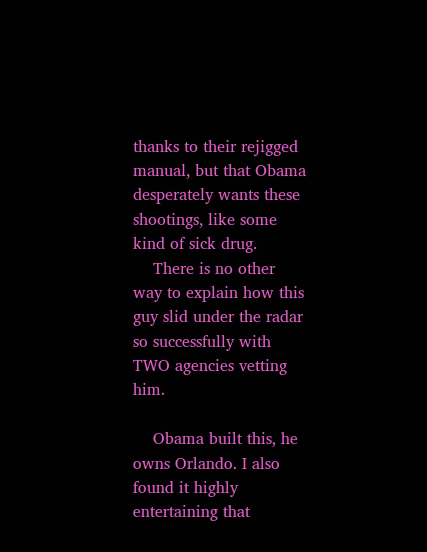thanks to their rejigged manual, but that Obama desperately wants these shootings, like some kind of sick drug.
    There is no other way to explain how this guy slid under the radar so successfully with TWO agencies vetting him.

    Obama built this, he owns Orlando. I also found it highly entertaining that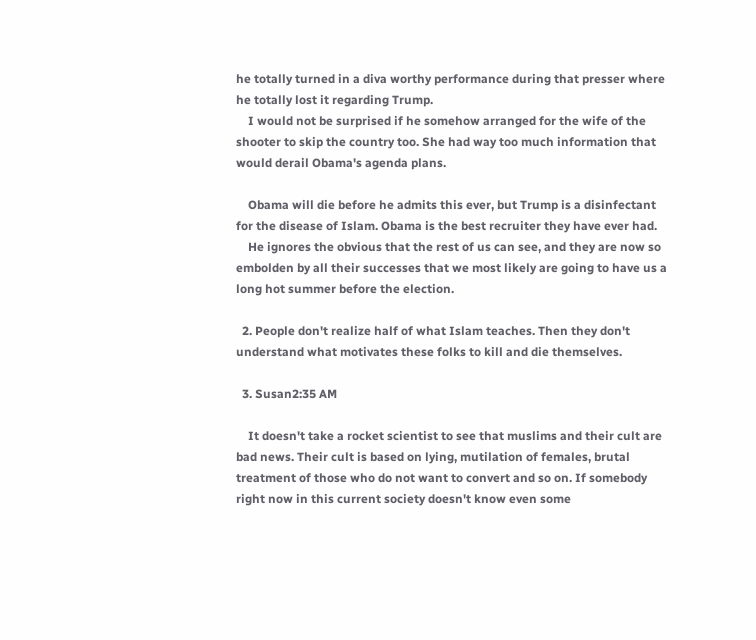he totally turned in a diva worthy performance during that presser where he totally lost it regarding Trump.
    I would not be surprised if he somehow arranged for the wife of the shooter to skip the country too. She had way too much information that would derail Obama's agenda plans.

    Obama will die before he admits this ever, but Trump is a disinfectant for the disease of Islam. Obama is the best recruiter they have ever had.
    He ignores the obvious that the rest of us can see, and they are now so embolden by all their successes that we most likely are going to have us a long hot summer before the election.

  2. People don't realize half of what Islam teaches. Then they don't understand what motivates these folks to kill and die themselves.

  3. Susan2:35 AM

    It doesn't take a rocket scientist to see that muslims and their cult are bad news. Their cult is based on lying, mutilation of females, brutal treatment of those who do not want to convert and so on. If somebody right now in this current society doesn't know even some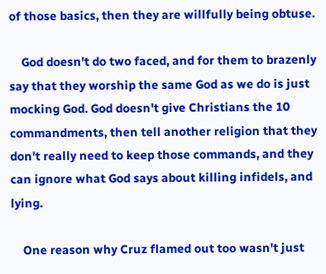of those basics, then they are willfully being obtuse.

    God doesn't do two faced, and for them to brazenly say that they worship the same God as we do is just mocking God. God doesn't give Christians the 10 commandments, then tell another religion that they don't really need to keep those commands, and they can ignore what God says about killing infidels, and lying.

    One reason why Cruz flamed out too wasn't just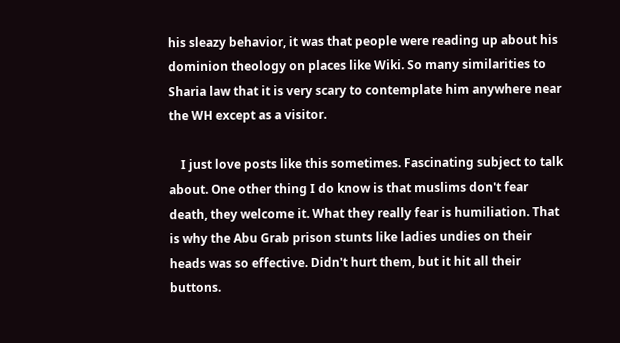his sleazy behavior, it was that people were reading up about his dominion theology on places like Wiki. So many similarities to Sharia law that it is very scary to contemplate him anywhere near the WH except as a visitor.

    I just love posts like this sometimes. Fascinating subject to talk about. One other thing I do know is that muslims don't fear death, they welcome it. What they really fear is humiliation. That is why the Abu Grab prison stunts like ladies undies on their heads was so effective. Didn't hurt them, but it hit all their buttons.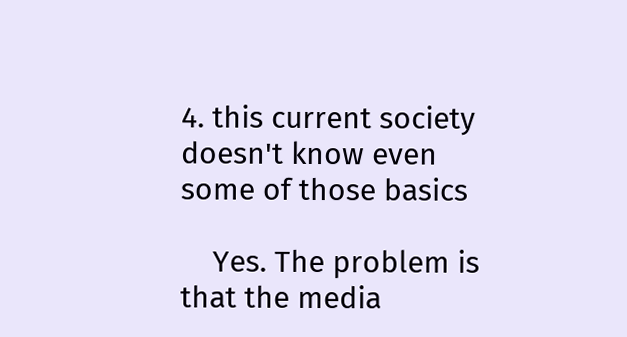4. this current society doesn't know even some of those basics

    Yes. The problem is that the media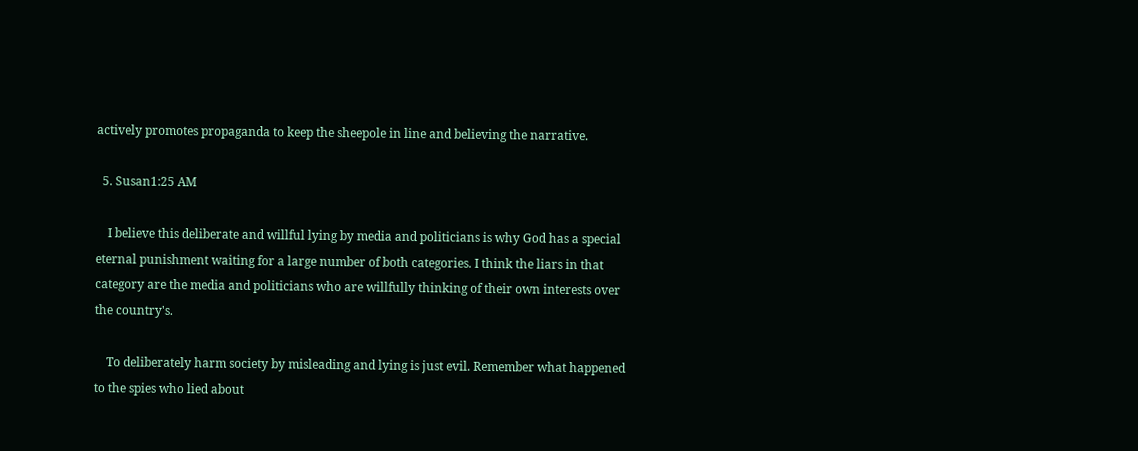actively promotes propaganda to keep the sheepole in line and believing the narrative.

  5. Susan1:25 AM

    I believe this deliberate and willful lying by media and politicians is why God has a special eternal punishment waiting for a large number of both categories. I think the liars in that category are the media and politicians who are willfully thinking of their own interests over the country's.

    To deliberately harm society by misleading and lying is just evil. Remember what happened to the spies who lied about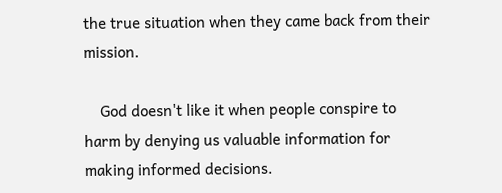the true situation when they came back from their mission.

    God doesn't like it when people conspire to harm by denying us valuable information for making informed decisions.